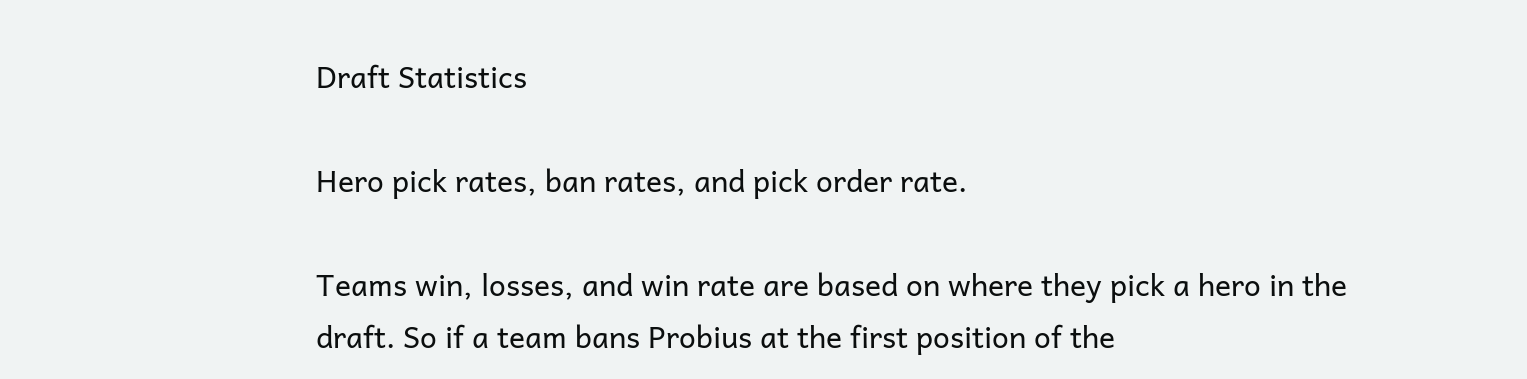Draft Statistics

Hero pick rates, ban rates, and pick order rate.

Teams win, losses, and win rate are based on where they pick a hero in the draft. So if a team bans Probius at the first position of the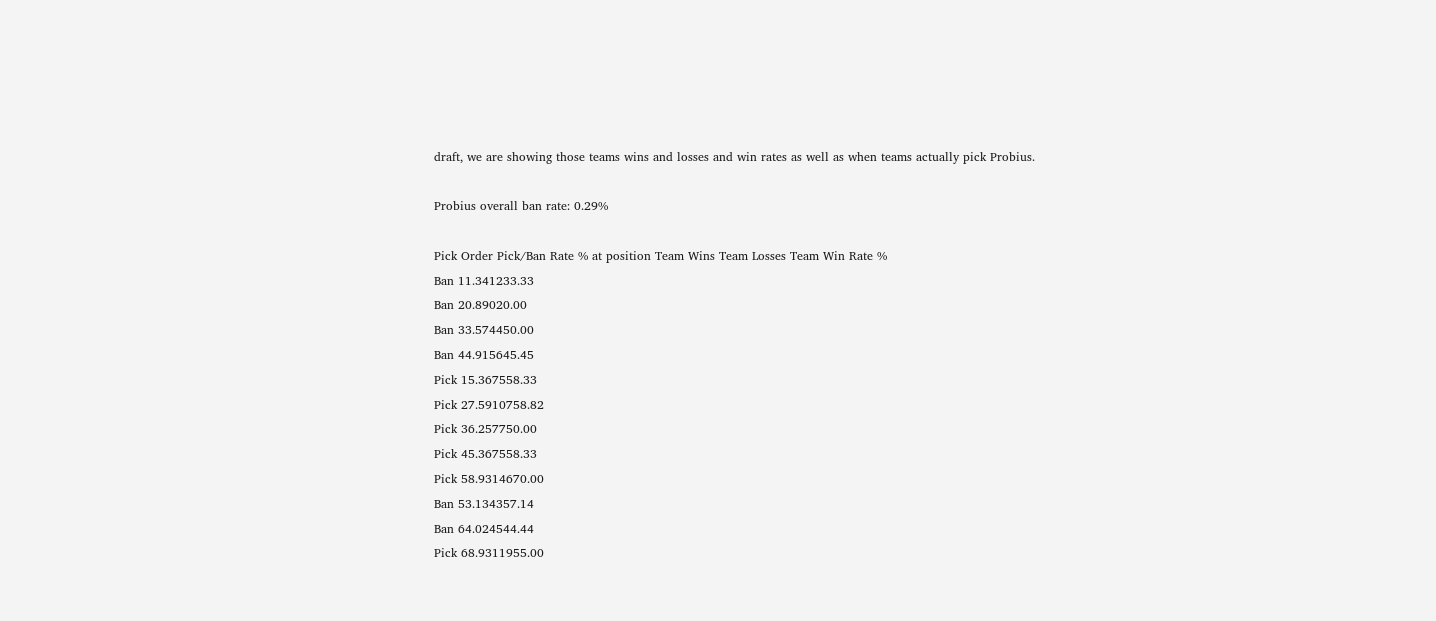draft, we are showing those teams wins and losses and win rates as well as when teams actually pick Probius.

Probius overall ban rate: 0.29%

Pick Order Pick/Ban Rate % at position Team Wins Team Losses Team Win Rate %
Ban 11.341233.33
Ban 20.89020.00
Ban 33.574450.00
Ban 44.915645.45
Pick 15.367558.33
Pick 27.5910758.82
Pick 36.257750.00
Pick 45.367558.33
Pick 58.9314670.00
Ban 53.134357.14
Ban 64.024544.44
Pick 68.9311955.00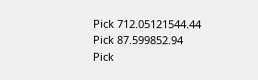Pick 712.05121544.44
Pick 87.599852.94
Pick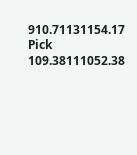910.71131154.17
Pick 109.38111052.38